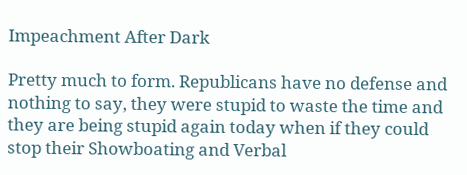Impeachment After Dark

Pretty much to form. Republicans have no defense and nothing to say, they were stupid to waste the time and they are being stupid again today when if they could stop their Showboating and Verbal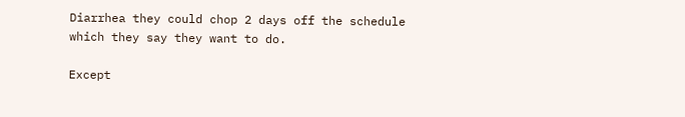Diarrhea they could chop 2 days off the schedule which they say they want to do.

Except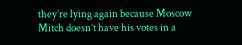they’re lying again because Moscow Mitch doesn’t have his votes in a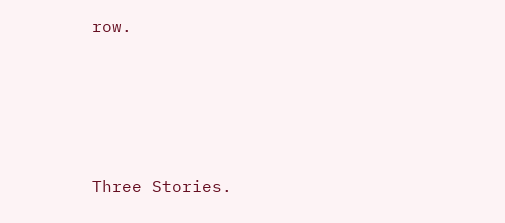row.




Three Stories.